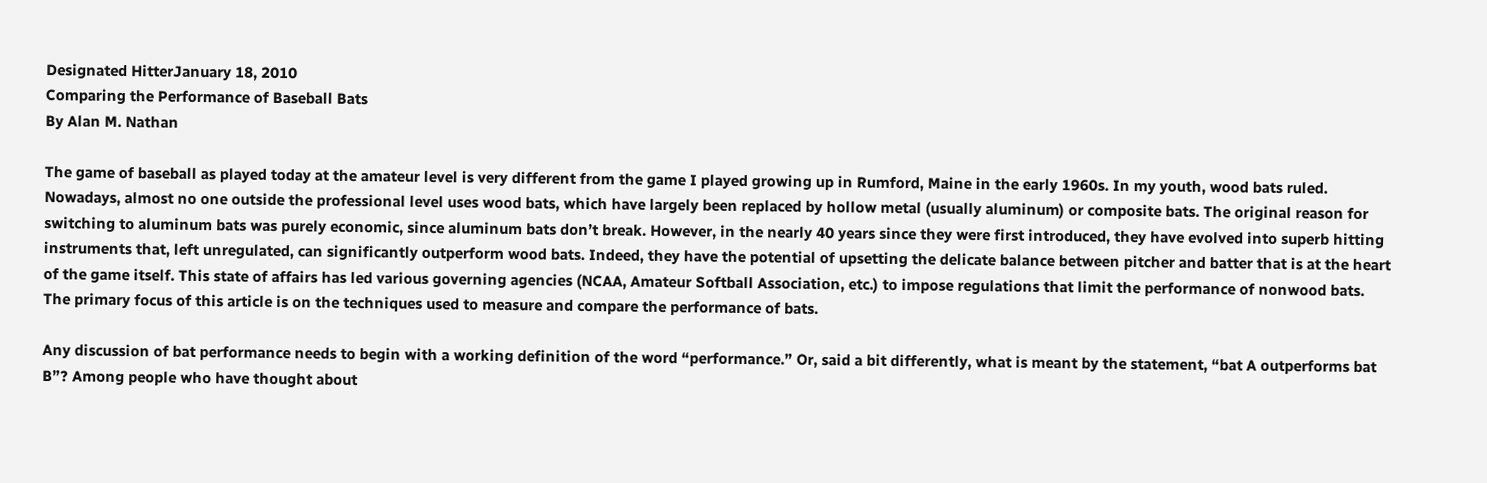Designated HitterJanuary 18, 2010
Comparing the Performance of Baseball Bats
By Alan M. Nathan

The game of baseball as played today at the amateur level is very different from the game I played growing up in Rumford, Maine in the early 1960s. In my youth, wood bats ruled. Nowadays, almost no one outside the professional level uses wood bats, which have largely been replaced by hollow metal (usually aluminum) or composite bats. The original reason for switching to aluminum bats was purely economic, since aluminum bats don’t break. However, in the nearly 40 years since they were first introduced, they have evolved into superb hitting instruments that, left unregulated, can significantly outperform wood bats. Indeed, they have the potential of upsetting the delicate balance between pitcher and batter that is at the heart of the game itself. This state of affairs has led various governing agencies (NCAA, Amateur Softball Association, etc.) to impose regulations that limit the performance of nonwood bats. The primary focus of this article is on the techniques used to measure and compare the performance of bats.

Any discussion of bat performance needs to begin with a working definition of the word “performance.” Or, said a bit differently, what is meant by the statement, “bat A outperforms bat B”? Among people who have thought about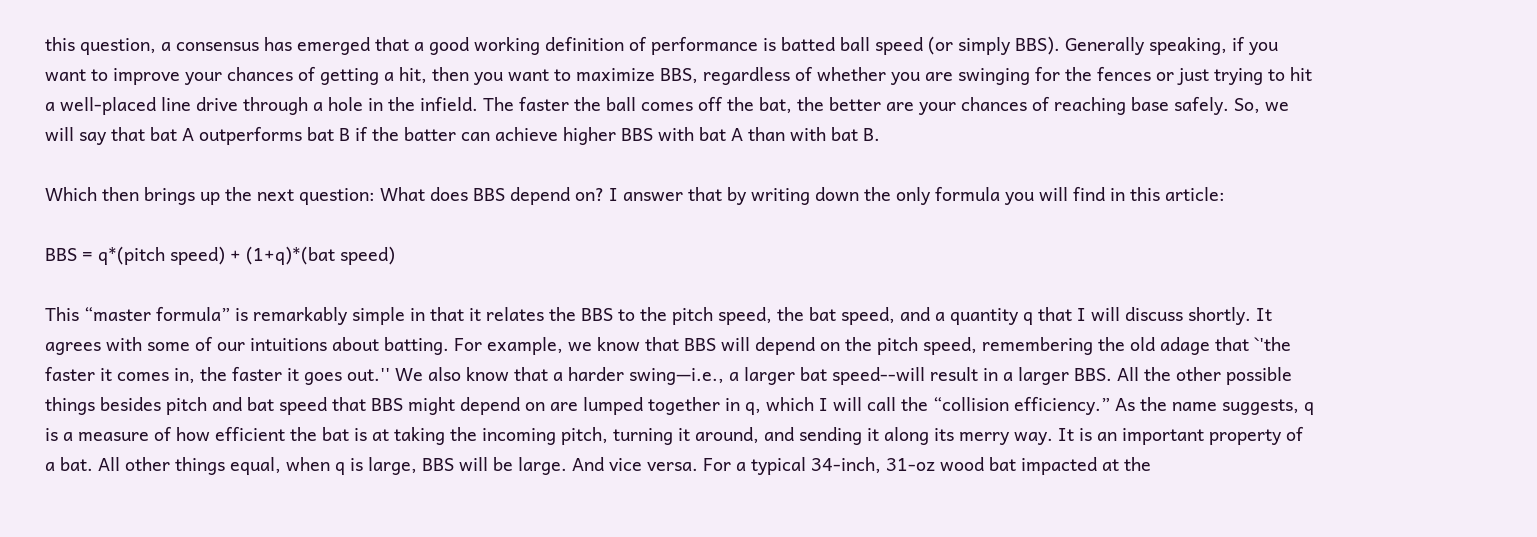this question, a consensus has emerged that a good working definition of performance is batted ball speed (or simply BBS). Generally speaking, if you want to improve your chances of getting a hit, then you want to maximize BBS, regardless of whether you are swinging for the fences or just trying to hit a well-placed line drive through a hole in the infield. The faster the ball comes off the bat, the better are your chances of reaching base safely. So, we will say that bat A outperforms bat B if the batter can achieve higher BBS with bat A than with bat B.

Which then brings up the next question: What does BBS depend on? I answer that by writing down the only formula you will find in this article:

BBS = q*(pitch speed) + (1+q)*(bat speed)

This “master formula” is remarkably simple in that it relates the BBS to the pitch speed, the bat speed, and a quantity q that I will discuss shortly. It agrees with some of our intuitions about batting. For example, we know that BBS will depend on the pitch speed, remembering the old adage that `'the faster it comes in, the faster it goes out.'' We also know that a harder swing—i.e., a larger bat speed--will result in a larger BBS. All the other possible things besides pitch and bat speed that BBS might depend on are lumped together in q, which I will call the “collision efficiency.” As the name suggests, q is a measure of how efficient the bat is at taking the incoming pitch, turning it around, and sending it along its merry way. It is an important property of a bat. All other things equal, when q is large, BBS will be large. And vice versa. For a typical 34-inch, 31-oz wood bat impacted at the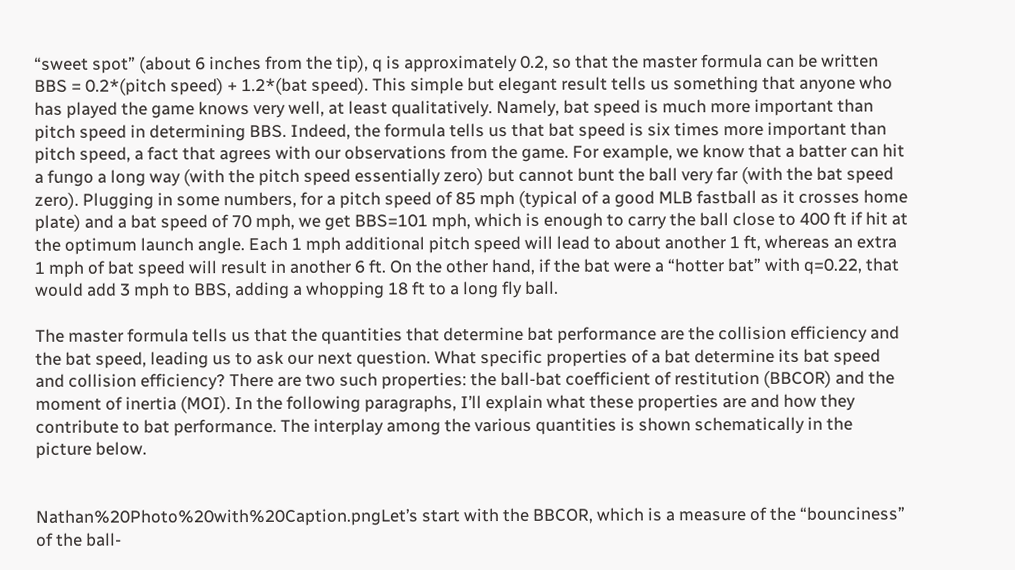“sweet spot” (about 6 inches from the tip), q is approximately 0.2, so that the master formula can be written BBS = 0.2*(pitch speed) + 1.2*(bat speed). This simple but elegant result tells us something that anyone who has played the game knows very well, at least qualitatively. Namely, bat speed is much more important than pitch speed in determining BBS. Indeed, the formula tells us that bat speed is six times more important than pitch speed, a fact that agrees with our observations from the game. For example, we know that a batter can hit a fungo a long way (with the pitch speed essentially zero) but cannot bunt the ball very far (with the bat speed zero). Plugging in some numbers, for a pitch speed of 85 mph (typical of a good MLB fastball as it crosses home plate) and a bat speed of 70 mph, we get BBS=101 mph, which is enough to carry the ball close to 400 ft if hit at the optimum launch angle. Each 1 mph additional pitch speed will lead to about another 1 ft, whereas an extra 1 mph of bat speed will result in another 6 ft. On the other hand, if the bat were a “hotter bat” with q=0.22, that would add 3 mph to BBS, adding a whopping 18 ft to a long fly ball.

The master formula tells us that the quantities that determine bat performance are the collision efficiency and the bat speed, leading us to ask our next question. What specific properties of a bat determine its bat speed and collision efficiency? There are two such properties: the ball-bat coefficient of restitution (BBCOR) and the moment of inertia (MOI). In the following paragraphs, I’ll explain what these properties are and how they contribute to bat performance. The interplay among the various quantities is shown schematically in the picture below.


Nathan%20Photo%20with%20Caption.pngLet’s start with the BBCOR, which is a measure of the “bounciness” of the ball-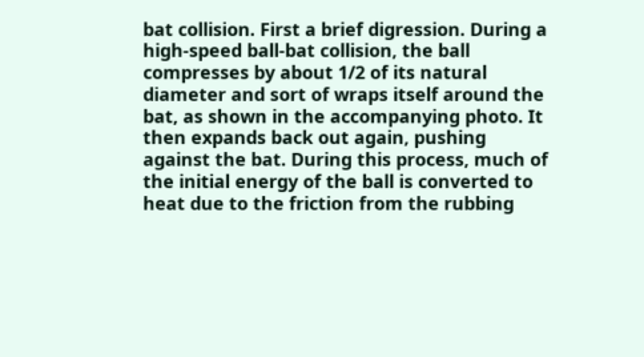bat collision. First a brief digression. During a high-speed ball-bat collision, the ball compresses by about 1/2 of its natural diameter and sort of wraps itself around the bat, as shown in the accompanying photo. It then expands back out again, pushing against the bat. During this process, much of the initial energy of the ball is converted to heat due to the friction from the rubbing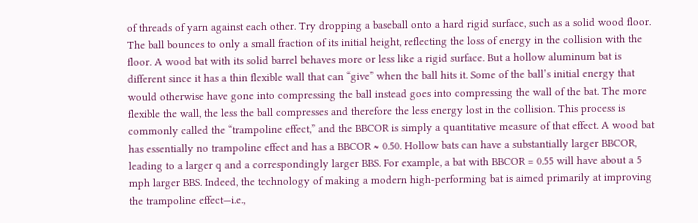of threads of yarn against each other. Try dropping a baseball onto a hard rigid surface, such as a solid wood floor. The ball bounces to only a small fraction of its initial height, reflecting the loss of energy in the collision with the floor. A wood bat with its solid barrel behaves more or less like a rigid surface. But a hollow aluminum bat is different since it has a thin flexible wall that can “give” when the ball hits it. Some of the ball’s initial energy that would otherwise have gone into compressing the ball instead goes into compressing the wall of the bat. The more flexible the wall, the less the ball compresses and therefore the less energy lost in the collision. This process is commonly called the “trampoline effect,” and the BBCOR is simply a quantitative measure of that effect. A wood bat has essentially no trampoline effect and has a BBCOR ≈ 0.50. Hollow bats can have a substantially larger BBCOR, leading to a larger q and a correspondingly larger BBS. For example, a bat with BBCOR = 0.55 will have about a 5 mph larger BBS. Indeed, the technology of making a modern high-performing bat is aimed primarily at improving the trampoline effect—i.e.,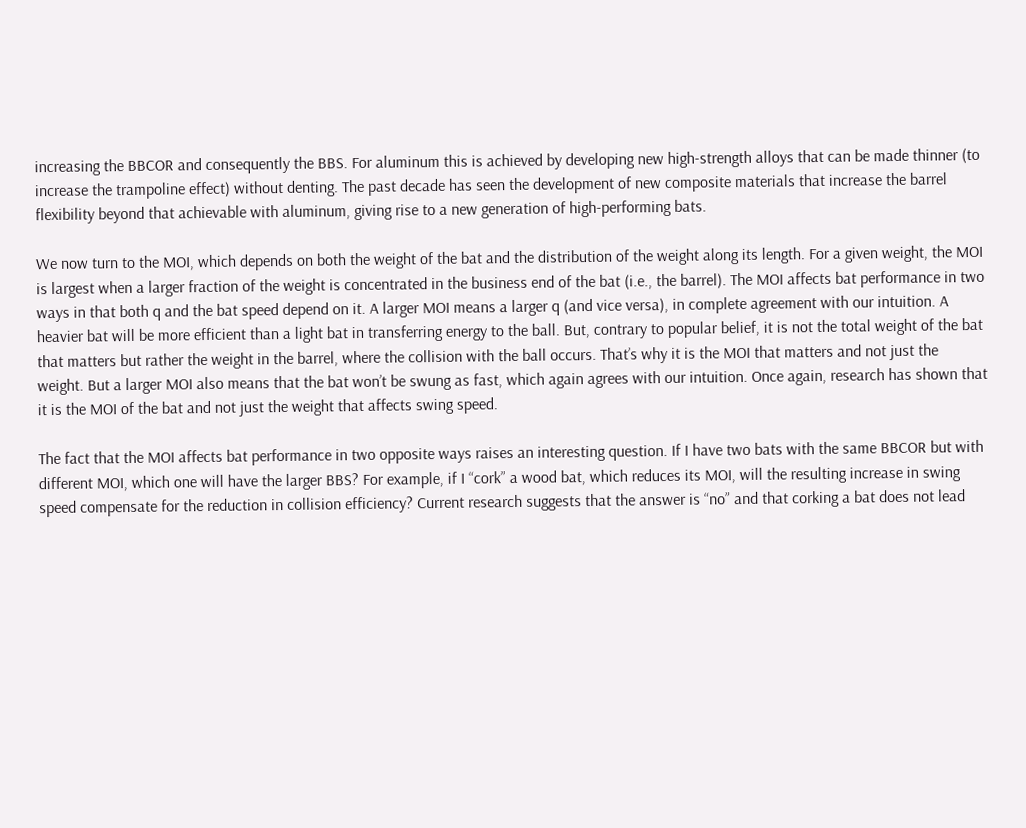increasing the BBCOR and consequently the BBS. For aluminum this is achieved by developing new high-strength alloys that can be made thinner (to increase the trampoline effect) without denting. The past decade has seen the development of new composite materials that increase the barrel flexibility beyond that achievable with aluminum, giving rise to a new generation of high-performing bats.

We now turn to the MOI, which depends on both the weight of the bat and the distribution of the weight along its length. For a given weight, the MOI is largest when a larger fraction of the weight is concentrated in the business end of the bat (i.e., the barrel). The MOI affects bat performance in two ways in that both q and the bat speed depend on it. A larger MOI means a larger q (and vice versa), in complete agreement with our intuition. A heavier bat will be more efficient than a light bat in transferring energy to the ball. But, contrary to popular belief, it is not the total weight of the bat that matters but rather the weight in the barrel, where the collision with the ball occurs. That’s why it is the MOI that matters and not just the weight. But a larger MOI also means that the bat won’t be swung as fast, which again agrees with our intuition. Once again, research has shown that it is the MOI of the bat and not just the weight that affects swing speed.

The fact that the MOI affects bat performance in two opposite ways raises an interesting question. If I have two bats with the same BBCOR but with different MOI, which one will have the larger BBS? For example, if I “cork” a wood bat, which reduces its MOI, will the resulting increase in swing speed compensate for the reduction in collision efficiency? Current research suggests that the answer is “no” and that corking a bat does not lead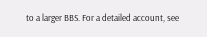to a larger BBS. For a detailed account, see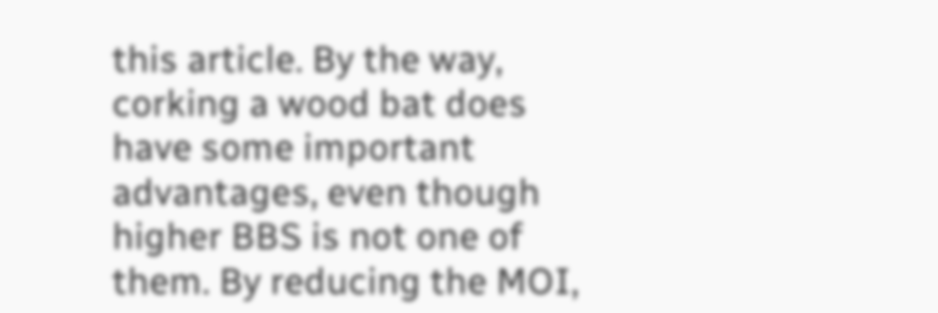this article. By the way, corking a wood bat does have some important advantages, even though higher BBS is not one of them. By reducing the MOI,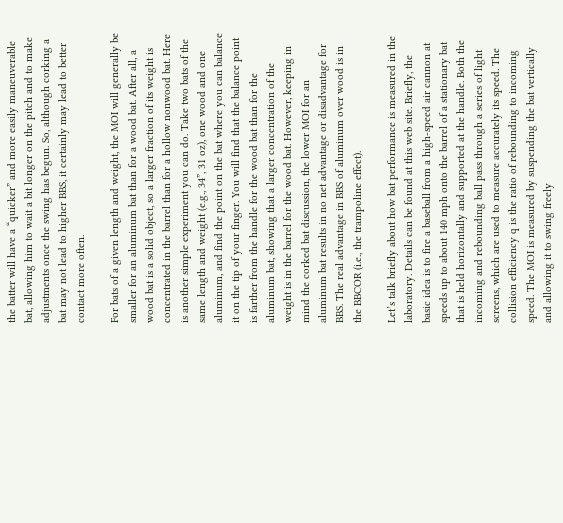the batter will have a “quicker” and more easily maneuverable bat, allowing him to wait a bit longer on the pitch and to make adjustments once the swing has begun. So, although corking a bat may not lead to higher BBS, it certainly may lead to better contact more often.

For bats of a given length and weight, the MOI will generally be smaller for an aluminum bat than for a wood bat. After all, a wood bat is a solid object, so a larger fraction of its weight is concentrated in the barrel than for a hollow nonwood bat. Here is another simple experiment you can do. Take two bats of the same length and weight (e.g., 34”, 31 oz), one wood and one aluminum, and find the point on the bat where you can balance it on the tip of your finger. You will find that the balance point is farther from the handle for the wood bat than for the aluminum bat, showing that a larger concentration of the weight is in the barrel for the wood bat. However, keeping in mind the corked bat discussion, the lower MOI for an aluminum bat results in no net advantage or disadvantage for BBS. The real advantage in BBS of aluminum over wood is in the BBCOR (i.e., the trampoline effect).

Let’s talk briefly about how bat performance is measured in the laboratory. Details can be found at this web site. Briefly, the basic idea is to fire a baseball from a high-speed air cannon at speeds up to about 140 mph onto the barrel of a stationary bat that is held horizontally and supported at the handle. Both the incoming and rebounding ball pass through a series of light screens, which are used to measure accurately its speed. The collision efficiency q is the ratio of rebounding to incoming speed. The MOI is measured by suspending the bat vertically and allowing it to swing freely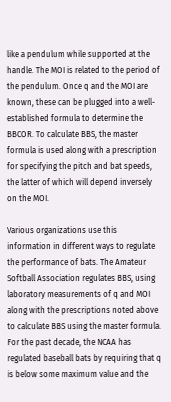like a pendulum while supported at the handle. The MOI is related to the period of the pendulum. Once q and the MOI are known, these can be plugged into a well-established formula to determine the BBCOR. To calculate BBS, the master formula is used along with a prescription for specifying the pitch and bat speeds, the latter of which will depend inversely on the MOI.

Various organizations use this information in different ways to regulate the performance of bats. The Amateur Softball Association regulates BBS, using laboratory measurements of q and MOI along with the prescriptions noted above to calculate BBS using the master formula. For the past decade, the NCAA has regulated baseball bats by requiring that q is below some maximum value and the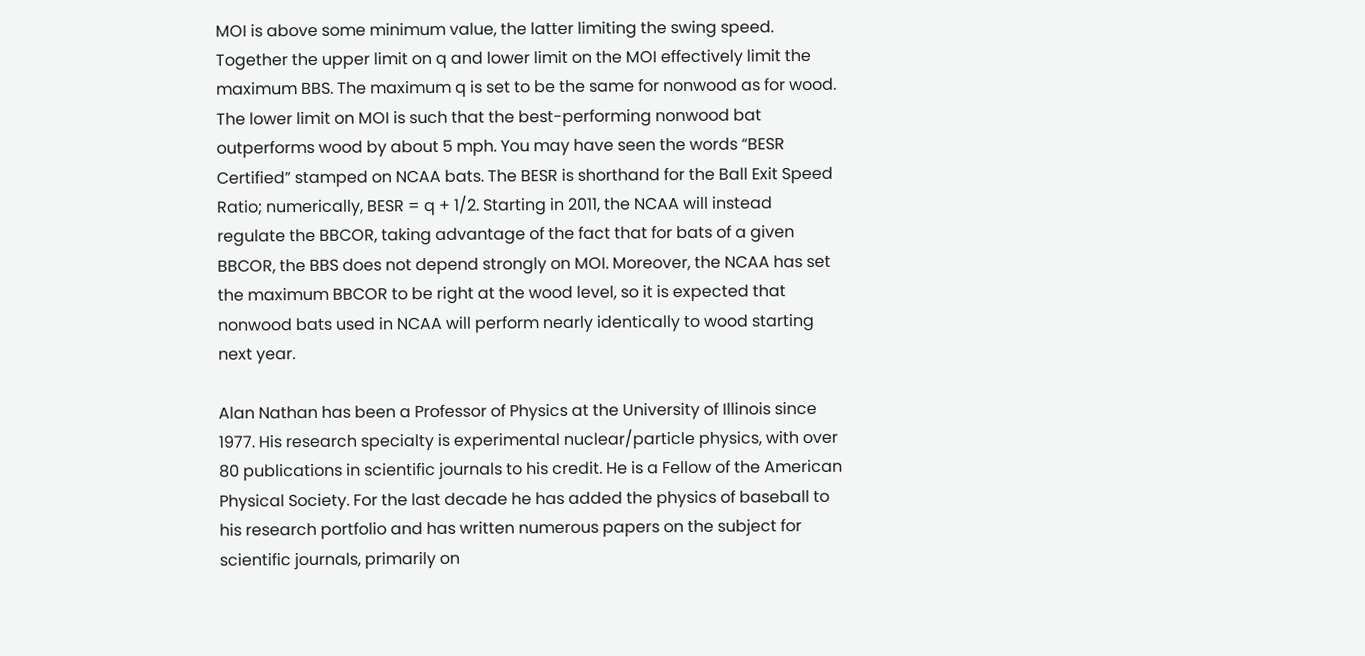MOI is above some minimum value, the latter limiting the swing speed. Together the upper limit on q and lower limit on the MOI effectively limit the maximum BBS. The maximum q is set to be the same for nonwood as for wood. The lower limit on MOI is such that the best-performing nonwood bat outperforms wood by about 5 mph. You may have seen the words “BESR Certified” stamped on NCAA bats. The BESR is shorthand for the Ball Exit Speed Ratio; numerically, BESR = q + 1/2. Starting in 2011, the NCAA will instead regulate the BBCOR, taking advantage of the fact that for bats of a given BBCOR, the BBS does not depend strongly on MOI. Moreover, the NCAA has set the maximum BBCOR to be right at the wood level, so it is expected that nonwood bats used in NCAA will perform nearly identically to wood starting next year.

Alan Nathan has been a Professor of Physics at the University of Illinois since 1977. His research specialty is experimental nuclear/particle physics, with over 80 publications in scientific journals to his credit. He is a Fellow of the American Physical Society. For the last decade he has added the physics of baseball to his research portfolio and has written numerous papers on the subject for scientific journals, primarily on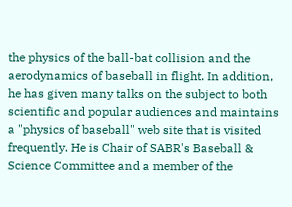the physics of the ball-bat collision and the aerodynamics of baseball in flight. In addition, he has given many talks on the subject to both scientific and popular audiences and maintains a "physics of baseball" web site that is visited frequently. He is Chair of SABR's Baseball & Science Committee and a member of the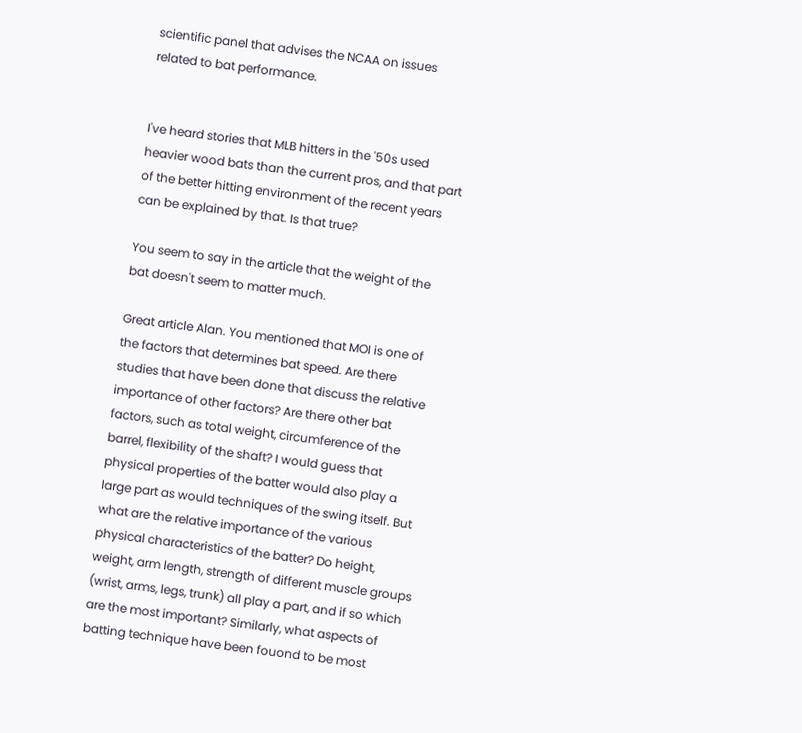scientific panel that advises the NCAA on issues related to bat performance.


I've heard stories that MLB hitters in the '50s used heavier wood bats than the current pros, and that part of the better hitting environment of the recent years can be explained by that. Is that true?

You seem to say in the article that the weight of the bat doesn't seem to matter much.

Great article Alan. You mentioned that MOI is one of the factors that determines bat speed. Are there studies that have been done that discuss the relative importance of other factors? Are there other bat factors, such as total weight, circumference of the barrel, flexibility of the shaft? I would guess that physical properties of the batter would also play a large part as would techniques of the swing itself. But what are the relative importance of the various physical characteristics of the batter? Do height, weight, arm length, strength of different muscle groups (wrist, arms, legs, trunk) all play a part, and if so which are the most important? Similarly, what aspects of batting technique have been fouond to be most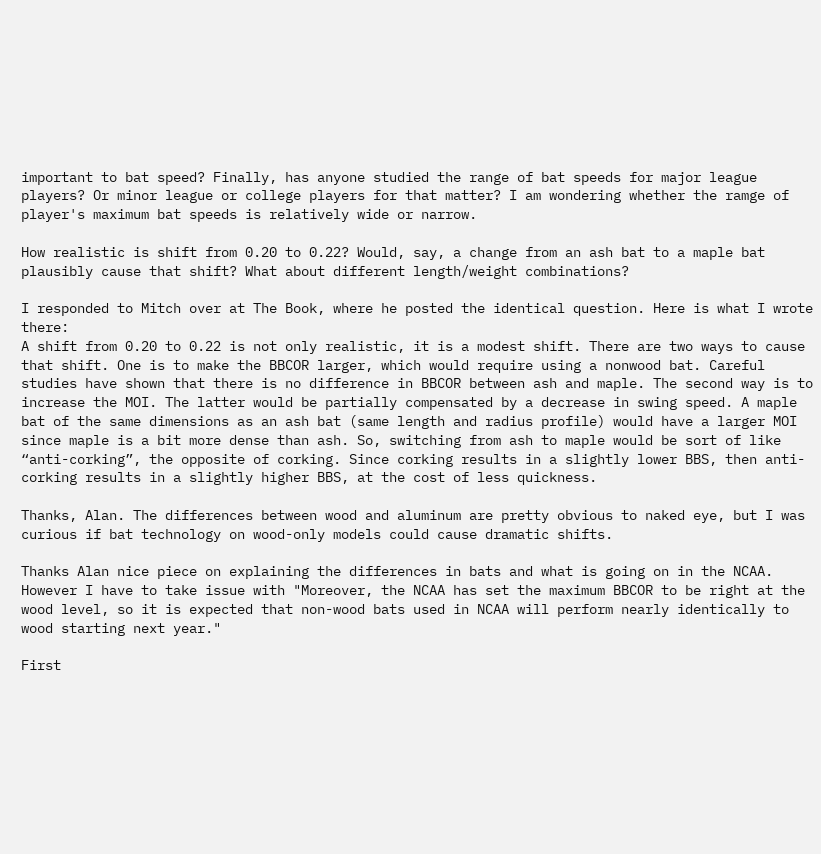important to bat speed? Finally, has anyone studied the range of bat speeds for major league players? Or minor league or college players for that matter? I am wondering whether the ramge of player's maximum bat speeds is relatively wide or narrow.

How realistic is shift from 0.20 to 0.22? Would, say, a change from an ash bat to a maple bat plausibly cause that shift? What about different length/weight combinations?

I responded to Mitch over at The Book, where he posted the identical question. Here is what I wrote there:
A shift from 0.20 to 0.22 is not only realistic, it is a modest shift. There are two ways to cause that shift. One is to make the BBCOR larger, which would require using a nonwood bat. Careful studies have shown that there is no difference in BBCOR between ash and maple. The second way is to increase the MOI. The latter would be partially compensated by a decrease in swing speed. A maple bat of the same dimensions as an ash bat (same length and radius profile) would have a larger MOI since maple is a bit more dense than ash. So, switching from ash to maple would be sort of like “anti-corking”, the opposite of corking. Since corking results in a slightly lower BBS, then anti-corking results in a slightly higher BBS, at the cost of less quickness.

Thanks, Alan. The differences between wood and aluminum are pretty obvious to naked eye, but I was curious if bat technology on wood-only models could cause dramatic shifts.

Thanks Alan nice piece on explaining the differences in bats and what is going on in the NCAA. However I have to take issue with "Moreover, the NCAA has set the maximum BBCOR to be right at the wood level, so it is expected that non-wood bats used in NCAA will perform nearly identically to wood starting next year."

First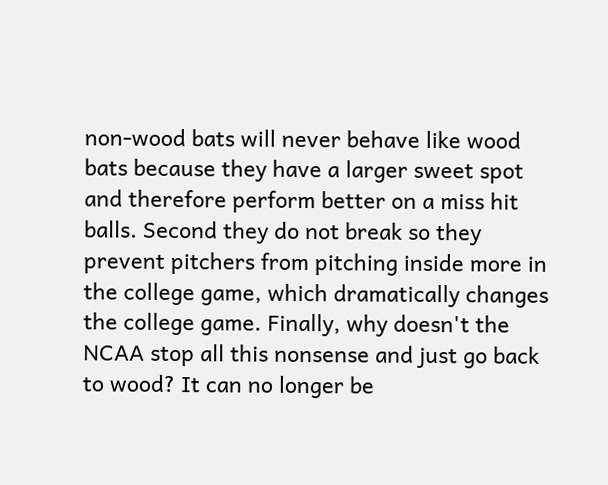non-wood bats will never behave like wood bats because they have a larger sweet spot and therefore perform better on a miss hit balls. Second they do not break so they prevent pitchers from pitching inside more in the college game, which dramatically changes the college game. Finally, why doesn't the NCAA stop all this nonsense and just go back to wood? It can no longer be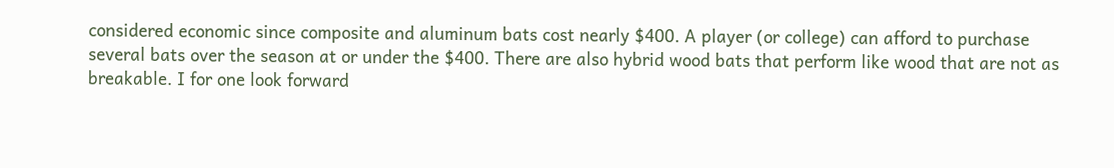considered economic since composite and aluminum bats cost nearly $400. A player (or college) can afford to purchase several bats over the season at or under the $400. There are also hybrid wood bats that perform like wood that are not as breakable. I for one look forward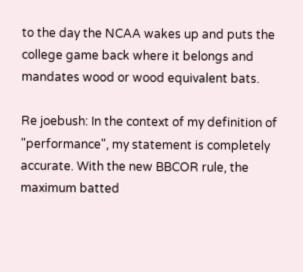to the day the NCAA wakes up and puts the college game back where it belongs and mandates wood or wood equivalent bats.

Re joebush: In the context of my definition of "performance", my statement is completely accurate. With the new BBCOR rule, the maximum batted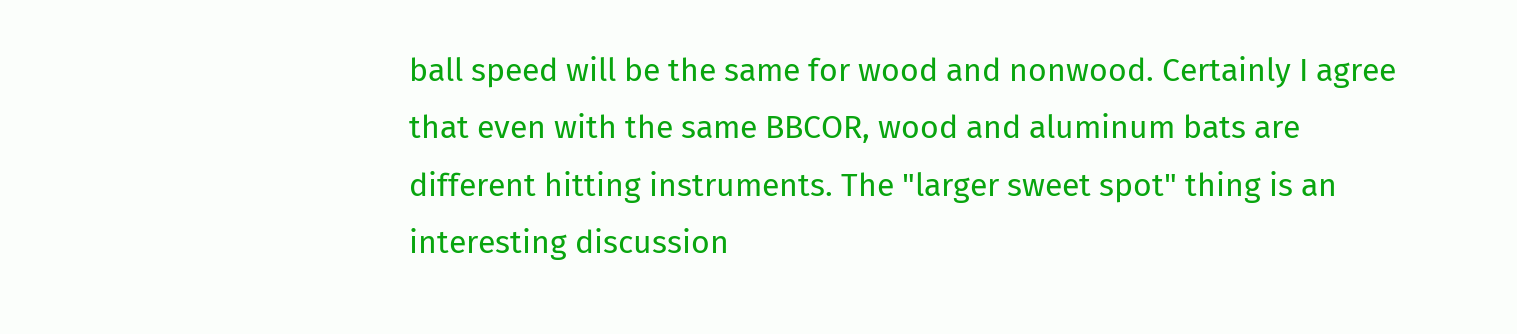ball speed will be the same for wood and nonwood. Certainly I agree that even with the same BBCOR, wood and aluminum bats are different hitting instruments. The "larger sweet spot" thing is an interesting discussion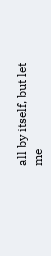all by itself, but let me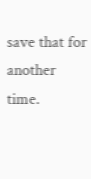save that for another time.